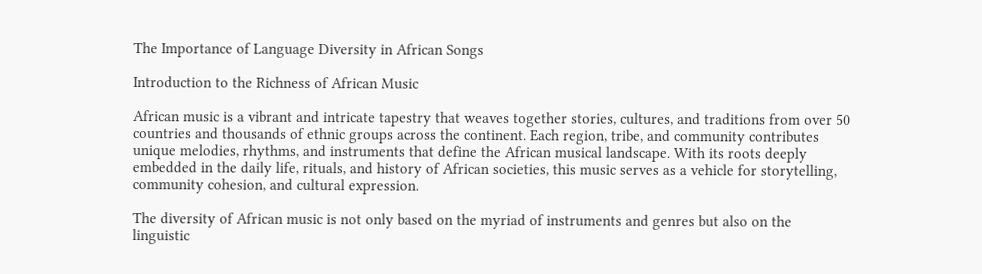The Importance of Language Diversity in African Songs

Introduction to the Richness of African Music

African music is a vibrant and intricate tapestry that weaves together stories, cultures, and traditions from over 50 countries and thousands of ethnic groups across the continent. Each region, tribe, and community contributes unique melodies, rhythms, and instruments that define the African musical landscape. With its roots deeply embedded in the daily life, rituals, and history of African societies, this music serves as a vehicle for storytelling, community cohesion, and cultural expression.

The diversity of African music is not only based on the myriad of instruments and genres but also on the linguistic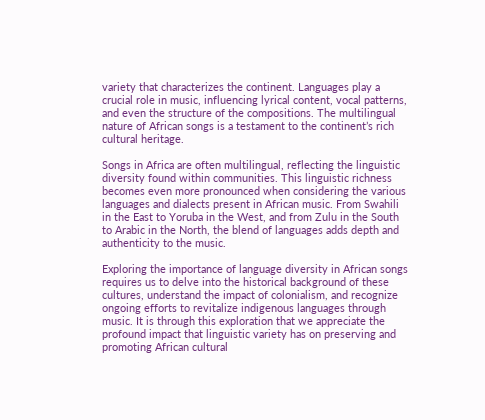variety that characterizes the continent. Languages play a crucial role in music, influencing lyrical content, vocal patterns, and even the structure of the compositions. The multilingual nature of African songs is a testament to the continent’s rich cultural heritage.

Songs in Africa are often multilingual, reflecting the linguistic diversity found within communities. This linguistic richness becomes even more pronounced when considering the various languages and dialects present in African music. From Swahili in the East to Yoruba in the West, and from Zulu in the South to Arabic in the North, the blend of languages adds depth and authenticity to the music.

Exploring the importance of language diversity in African songs requires us to delve into the historical background of these cultures, understand the impact of colonialism, and recognize ongoing efforts to revitalize indigenous languages through music. It is through this exploration that we appreciate the profound impact that linguistic variety has on preserving and promoting African cultural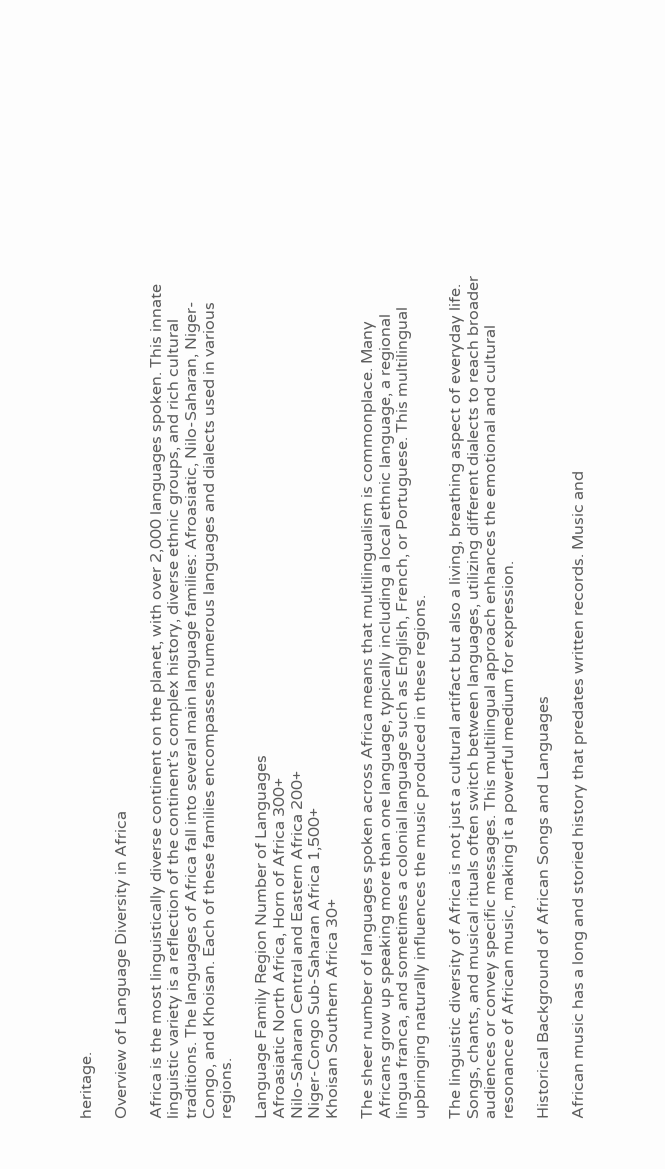heritage.

Overview of Language Diversity in Africa

Africa is the most linguistically diverse continent on the planet, with over 2,000 languages spoken. This innate linguistic variety is a reflection of the continent’s complex history, diverse ethnic groups, and rich cultural traditions. The languages of Africa fall into several main language families: Afroasiatic, Nilo-Saharan, Niger-Congo, and Khoisan. Each of these families encompasses numerous languages and dialects used in various regions.

Language Family Region Number of Languages
Afroasiatic North Africa, Horn of Africa 300+
Nilo-Saharan Central and Eastern Africa 200+
Niger-Congo Sub-Saharan Africa 1,500+
Khoisan Southern Africa 30+

The sheer number of languages spoken across Africa means that multilingualism is commonplace. Many Africans grow up speaking more than one language, typically including a local ethnic language, a regional lingua franca, and sometimes a colonial language such as English, French, or Portuguese. This multilingual upbringing naturally influences the music produced in these regions.

The linguistic diversity of Africa is not just a cultural artifact but also a living, breathing aspect of everyday life. Songs, chants, and musical rituals often switch between languages, utilizing different dialects to reach broader audiences or convey specific messages. This multilingual approach enhances the emotional and cultural resonance of African music, making it a powerful medium for expression.

Historical Background of African Songs and Languages

African music has a long and storied history that predates written records. Music and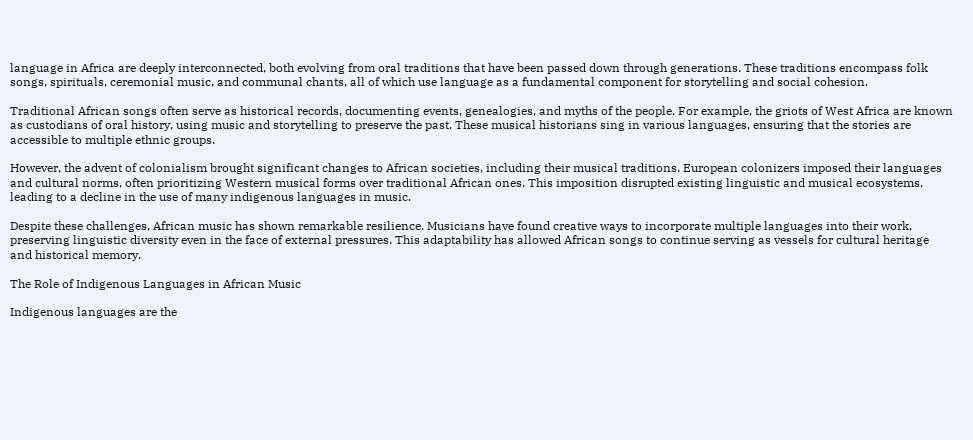language in Africa are deeply interconnected, both evolving from oral traditions that have been passed down through generations. These traditions encompass folk songs, spirituals, ceremonial music, and communal chants, all of which use language as a fundamental component for storytelling and social cohesion.

Traditional African songs often serve as historical records, documenting events, genealogies, and myths of the people. For example, the griots of West Africa are known as custodians of oral history, using music and storytelling to preserve the past. These musical historians sing in various languages, ensuring that the stories are accessible to multiple ethnic groups.

However, the advent of colonialism brought significant changes to African societies, including their musical traditions. European colonizers imposed their languages and cultural norms, often prioritizing Western musical forms over traditional African ones. This imposition disrupted existing linguistic and musical ecosystems, leading to a decline in the use of many indigenous languages in music.

Despite these challenges, African music has shown remarkable resilience. Musicians have found creative ways to incorporate multiple languages into their work, preserving linguistic diversity even in the face of external pressures. This adaptability has allowed African songs to continue serving as vessels for cultural heritage and historical memory.

The Role of Indigenous Languages in African Music

Indigenous languages are the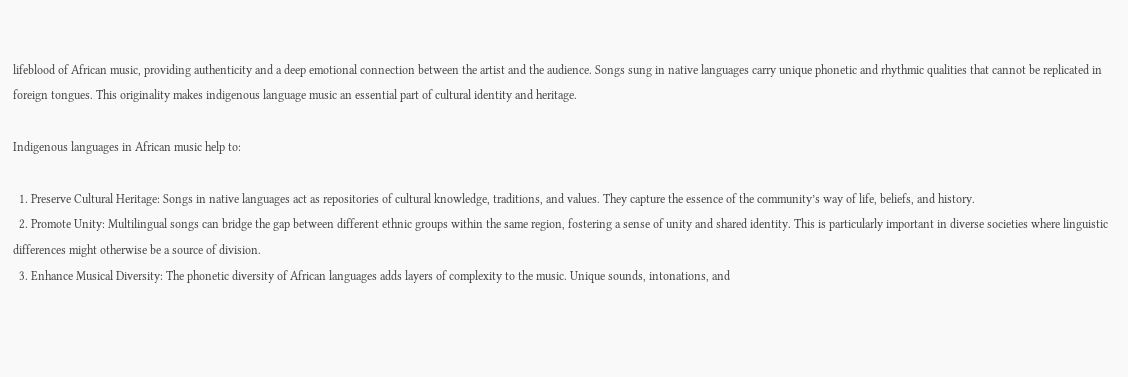lifeblood of African music, providing authenticity and a deep emotional connection between the artist and the audience. Songs sung in native languages carry unique phonetic and rhythmic qualities that cannot be replicated in foreign tongues. This originality makes indigenous language music an essential part of cultural identity and heritage.

Indigenous languages in African music help to:

  1. Preserve Cultural Heritage: Songs in native languages act as repositories of cultural knowledge, traditions, and values. They capture the essence of the community’s way of life, beliefs, and history.
  2. Promote Unity: Multilingual songs can bridge the gap between different ethnic groups within the same region, fostering a sense of unity and shared identity. This is particularly important in diverse societies where linguistic differences might otherwise be a source of division.
  3. Enhance Musical Diversity: The phonetic diversity of African languages adds layers of complexity to the music. Unique sounds, intonations, and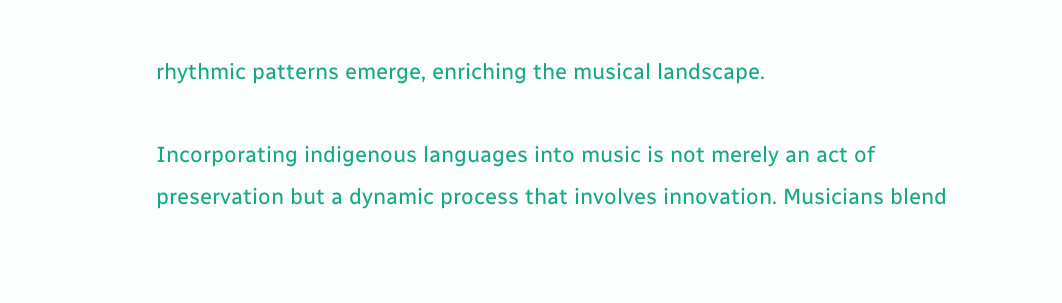rhythmic patterns emerge, enriching the musical landscape.

Incorporating indigenous languages into music is not merely an act of preservation but a dynamic process that involves innovation. Musicians blend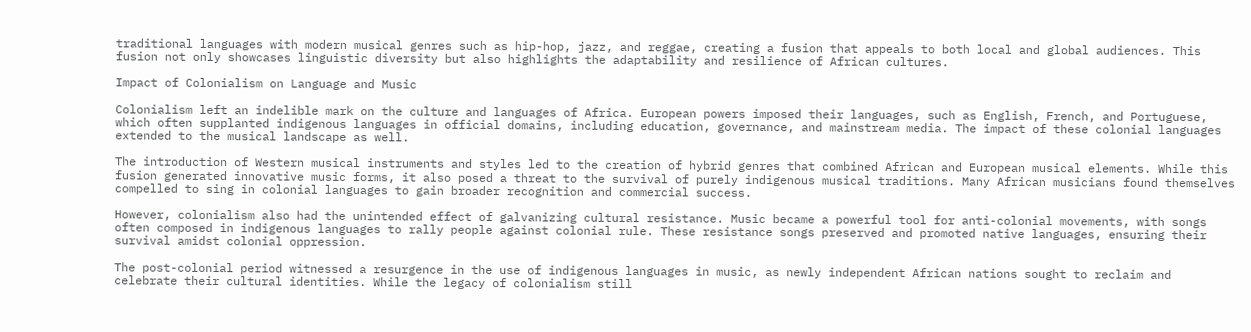traditional languages with modern musical genres such as hip-hop, jazz, and reggae, creating a fusion that appeals to both local and global audiences. This fusion not only showcases linguistic diversity but also highlights the adaptability and resilience of African cultures.

Impact of Colonialism on Language and Music

Colonialism left an indelible mark on the culture and languages of Africa. European powers imposed their languages, such as English, French, and Portuguese, which often supplanted indigenous languages in official domains, including education, governance, and mainstream media. The impact of these colonial languages extended to the musical landscape as well.

The introduction of Western musical instruments and styles led to the creation of hybrid genres that combined African and European musical elements. While this fusion generated innovative music forms, it also posed a threat to the survival of purely indigenous musical traditions. Many African musicians found themselves compelled to sing in colonial languages to gain broader recognition and commercial success.

However, colonialism also had the unintended effect of galvanizing cultural resistance. Music became a powerful tool for anti-colonial movements, with songs often composed in indigenous languages to rally people against colonial rule. These resistance songs preserved and promoted native languages, ensuring their survival amidst colonial oppression.

The post-colonial period witnessed a resurgence in the use of indigenous languages in music, as newly independent African nations sought to reclaim and celebrate their cultural identities. While the legacy of colonialism still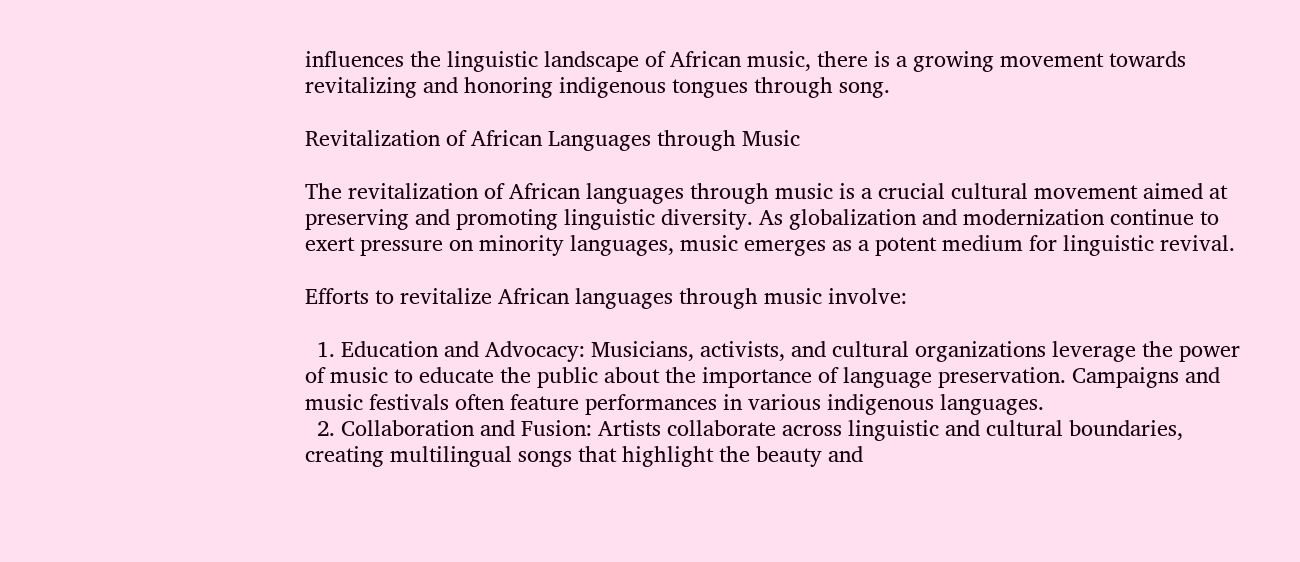influences the linguistic landscape of African music, there is a growing movement towards revitalizing and honoring indigenous tongues through song.

Revitalization of African Languages through Music

The revitalization of African languages through music is a crucial cultural movement aimed at preserving and promoting linguistic diversity. As globalization and modernization continue to exert pressure on minority languages, music emerges as a potent medium for linguistic revival.

Efforts to revitalize African languages through music involve:

  1. Education and Advocacy: Musicians, activists, and cultural organizations leverage the power of music to educate the public about the importance of language preservation. Campaigns and music festivals often feature performances in various indigenous languages.
  2. Collaboration and Fusion: Artists collaborate across linguistic and cultural boundaries, creating multilingual songs that highlight the beauty and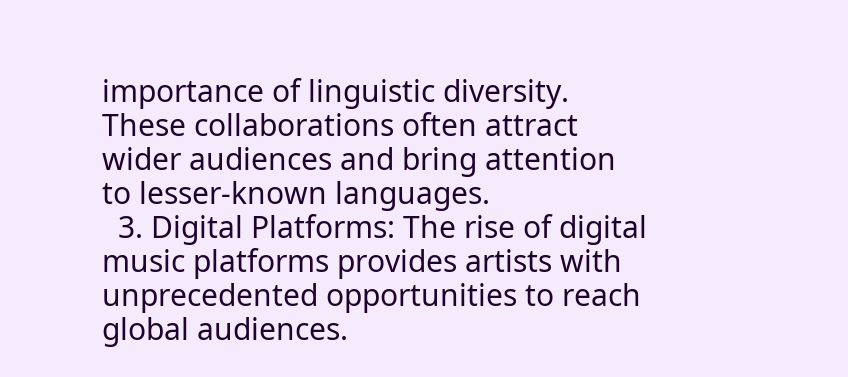importance of linguistic diversity. These collaborations often attract wider audiences and bring attention to lesser-known languages.
  3. Digital Platforms: The rise of digital music platforms provides artists with unprecedented opportunities to reach global audiences.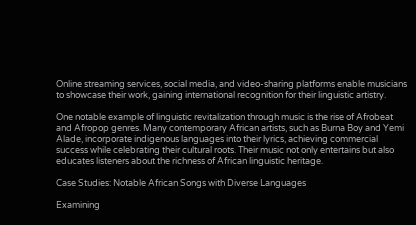Online streaming services, social media, and video-sharing platforms enable musicians to showcase their work, gaining international recognition for their linguistic artistry.

One notable example of linguistic revitalization through music is the rise of Afrobeat and Afropop genres. Many contemporary African artists, such as Burna Boy and Yemi Alade, incorporate indigenous languages into their lyrics, achieving commercial success while celebrating their cultural roots. Their music not only entertains but also educates listeners about the richness of African linguistic heritage.

Case Studies: Notable African Songs with Diverse Languages

Examining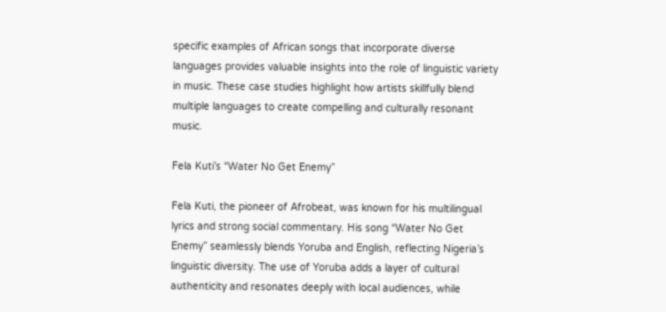specific examples of African songs that incorporate diverse languages provides valuable insights into the role of linguistic variety in music. These case studies highlight how artists skillfully blend multiple languages to create compelling and culturally resonant music.

Fela Kuti’s “Water No Get Enemy”

Fela Kuti, the pioneer of Afrobeat, was known for his multilingual lyrics and strong social commentary. His song “Water No Get Enemy” seamlessly blends Yoruba and English, reflecting Nigeria’s linguistic diversity. The use of Yoruba adds a layer of cultural authenticity and resonates deeply with local audiences, while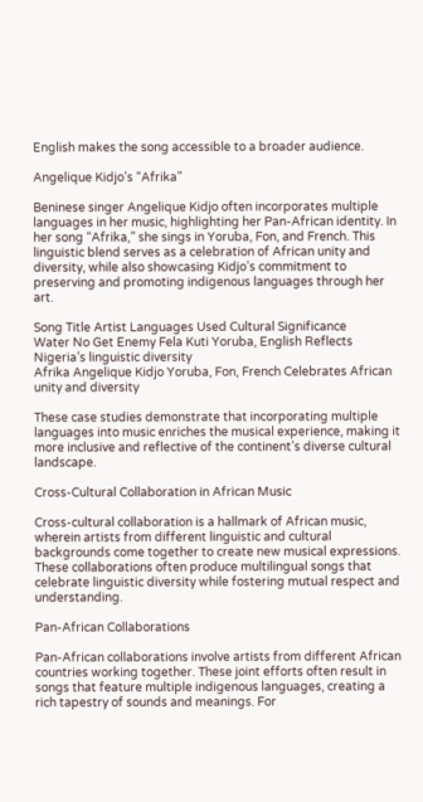English makes the song accessible to a broader audience.

Angelique Kidjo’s “Afrika”

Beninese singer Angelique Kidjo often incorporates multiple languages in her music, highlighting her Pan-African identity. In her song “Afrika,” she sings in Yoruba, Fon, and French. This linguistic blend serves as a celebration of African unity and diversity, while also showcasing Kidjo’s commitment to preserving and promoting indigenous languages through her art.

Song Title Artist Languages Used Cultural Significance
Water No Get Enemy Fela Kuti Yoruba, English Reflects Nigeria’s linguistic diversity
Afrika Angelique Kidjo Yoruba, Fon, French Celebrates African unity and diversity

These case studies demonstrate that incorporating multiple languages into music enriches the musical experience, making it more inclusive and reflective of the continent’s diverse cultural landscape.

Cross-Cultural Collaboration in African Music

Cross-cultural collaboration is a hallmark of African music, wherein artists from different linguistic and cultural backgrounds come together to create new musical expressions. These collaborations often produce multilingual songs that celebrate linguistic diversity while fostering mutual respect and understanding.

Pan-African Collaborations

Pan-African collaborations involve artists from different African countries working together. These joint efforts often result in songs that feature multiple indigenous languages, creating a rich tapestry of sounds and meanings. For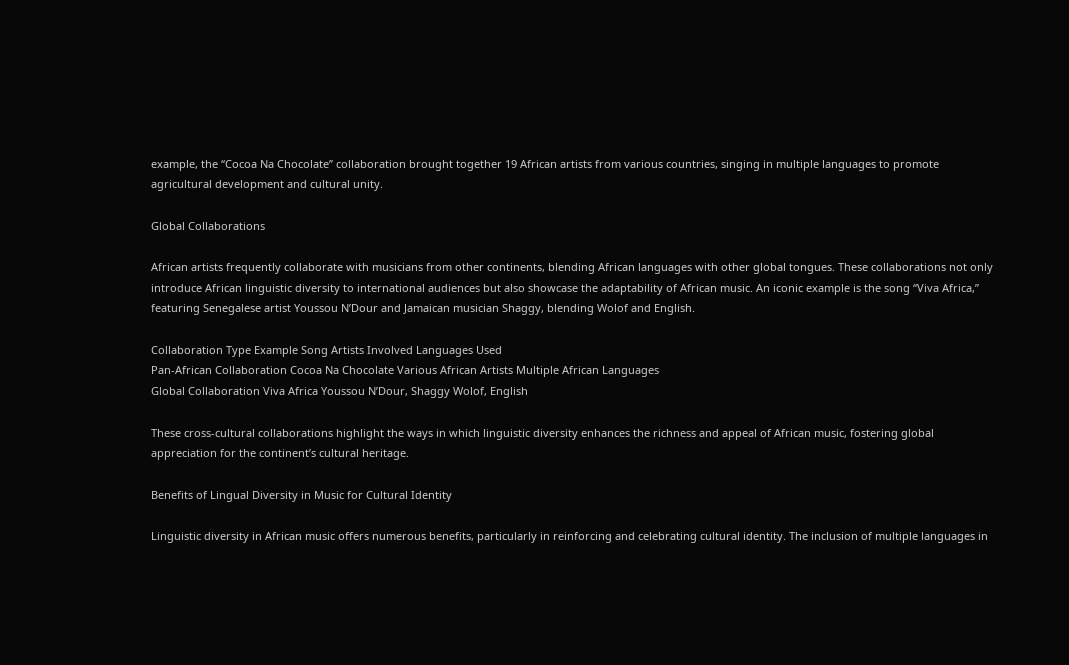example, the “Cocoa Na Chocolate” collaboration brought together 19 African artists from various countries, singing in multiple languages to promote agricultural development and cultural unity.

Global Collaborations

African artists frequently collaborate with musicians from other continents, blending African languages with other global tongues. These collaborations not only introduce African linguistic diversity to international audiences but also showcase the adaptability of African music. An iconic example is the song “Viva Africa,” featuring Senegalese artist Youssou N’Dour and Jamaican musician Shaggy, blending Wolof and English.

Collaboration Type Example Song Artists Involved Languages Used
Pan-African Collaboration Cocoa Na Chocolate Various African Artists Multiple African Languages
Global Collaboration Viva Africa Youssou N’Dour, Shaggy Wolof, English

These cross-cultural collaborations highlight the ways in which linguistic diversity enhances the richness and appeal of African music, fostering global appreciation for the continent’s cultural heritage.

Benefits of Lingual Diversity in Music for Cultural Identity

Linguistic diversity in African music offers numerous benefits, particularly in reinforcing and celebrating cultural identity. The inclusion of multiple languages in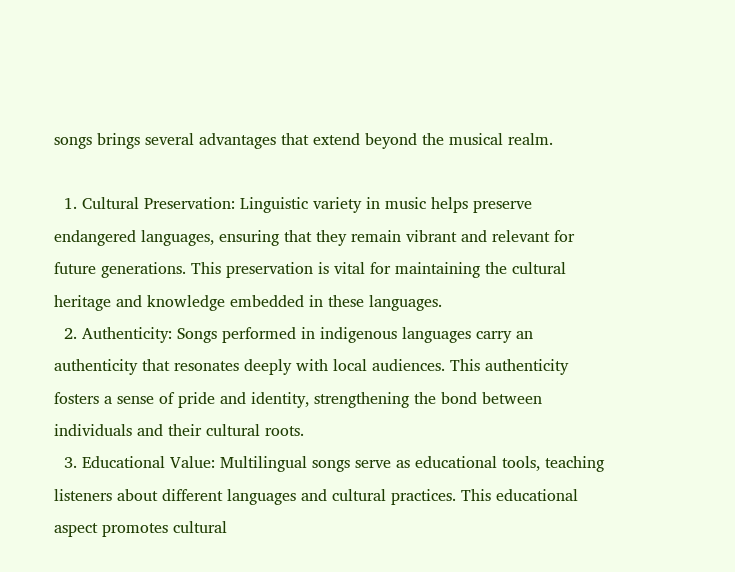songs brings several advantages that extend beyond the musical realm.

  1. Cultural Preservation: Linguistic variety in music helps preserve endangered languages, ensuring that they remain vibrant and relevant for future generations. This preservation is vital for maintaining the cultural heritage and knowledge embedded in these languages.
  2. Authenticity: Songs performed in indigenous languages carry an authenticity that resonates deeply with local audiences. This authenticity fosters a sense of pride and identity, strengthening the bond between individuals and their cultural roots.
  3. Educational Value: Multilingual songs serve as educational tools, teaching listeners about different languages and cultural practices. This educational aspect promotes cultural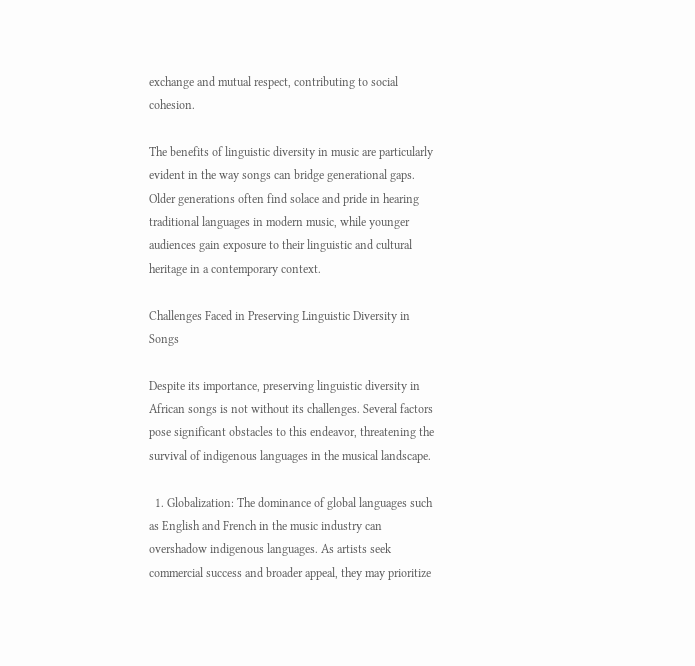exchange and mutual respect, contributing to social cohesion.

The benefits of linguistic diversity in music are particularly evident in the way songs can bridge generational gaps. Older generations often find solace and pride in hearing traditional languages in modern music, while younger audiences gain exposure to their linguistic and cultural heritage in a contemporary context.

Challenges Faced in Preserving Linguistic Diversity in Songs

Despite its importance, preserving linguistic diversity in African songs is not without its challenges. Several factors pose significant obstacles to this endeavor, threatening the survival of indigenous languages in the musical landscape.

  1. Globalization: The dominance of global languages such as English and French in the music industry can overshadow indigenous languages. As artists seek commercial success and broader appeal, they may prioritize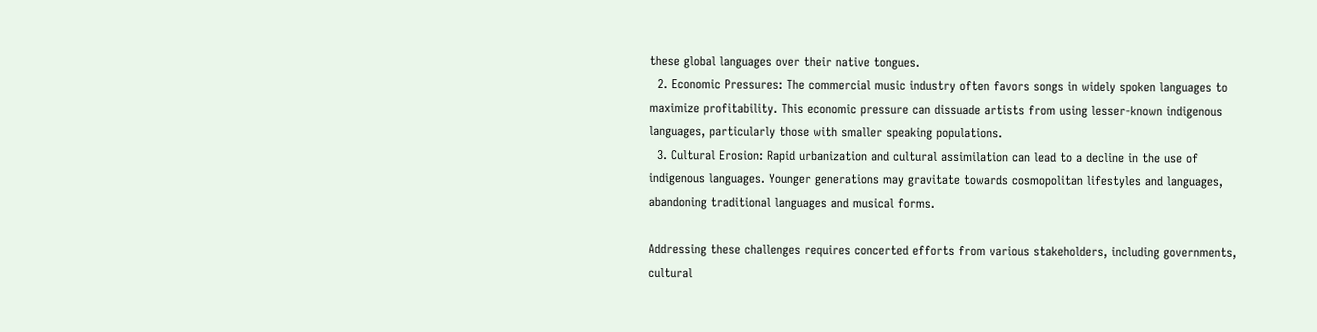these global languages over their native tongues.
  2. Economic Pressures: The commercial music industry often favors songs in widely spoken languages to maximize profitability. This economic pressure can dissuade artists from using lesser-known indigenous languages, particularly those with smaller speaking populations.
  3. Cultural Erosion: Rapid urbanization and cultural assimilation can lead to a decline in the use of indigenous languages. Younger generations may gravitate towards cosmopolitan lifestyles and languages, abandoning traditional languages and musical forms.

Addressing these challenges requires concerted efforts from various stakeholders, including governments, cultural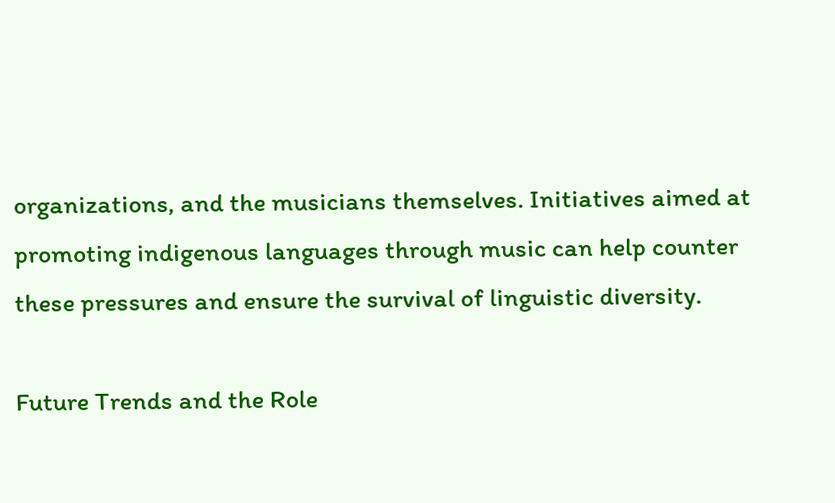organizations, and the musicians themselves. Initiatives aimed at promoting indigenous languages through music can help counter these pressures and ensure the survival of linguistic diversity.

Future Trends and the Role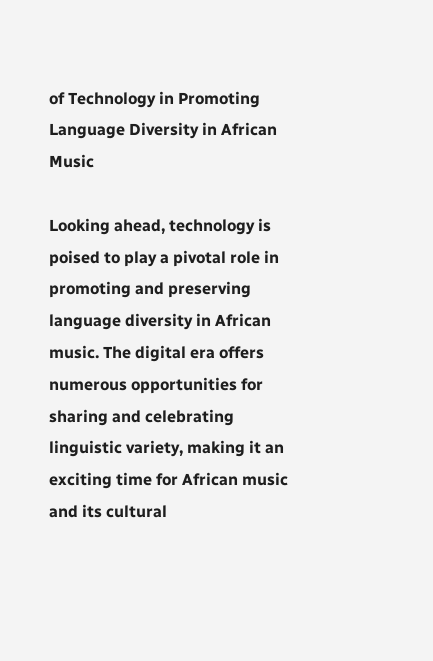of Technology in Promoting Language Diversity in African Music

Looking ahead, technology is poised to play a pivotal role in promoting and preserving language diversity in African music. The digital era offers numerous opportunities for sharing and celebrating linguistic variety, making it an exciting time for African music and its cultural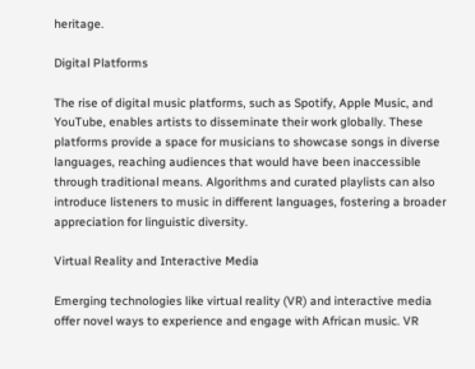heritage.

Digital Platforms

The rise of digital music platforms, such as Spotify, Apple Music, and YouTube, enables artists to disseminate their work globally. These platforms provide a space for musicians to showcase songs in diverse languages, reaching audiences that would have been inaccessible through traditional means. Algorithms and curated playlists can also introduce listeners to music in different languages, fostering a broader appreciation for linguistic diversity.

Virtual Reality and Interactive Media

Emerging technologies like virtual reality (VR) and interactive media offer novel ways to experience and engage with African music. VR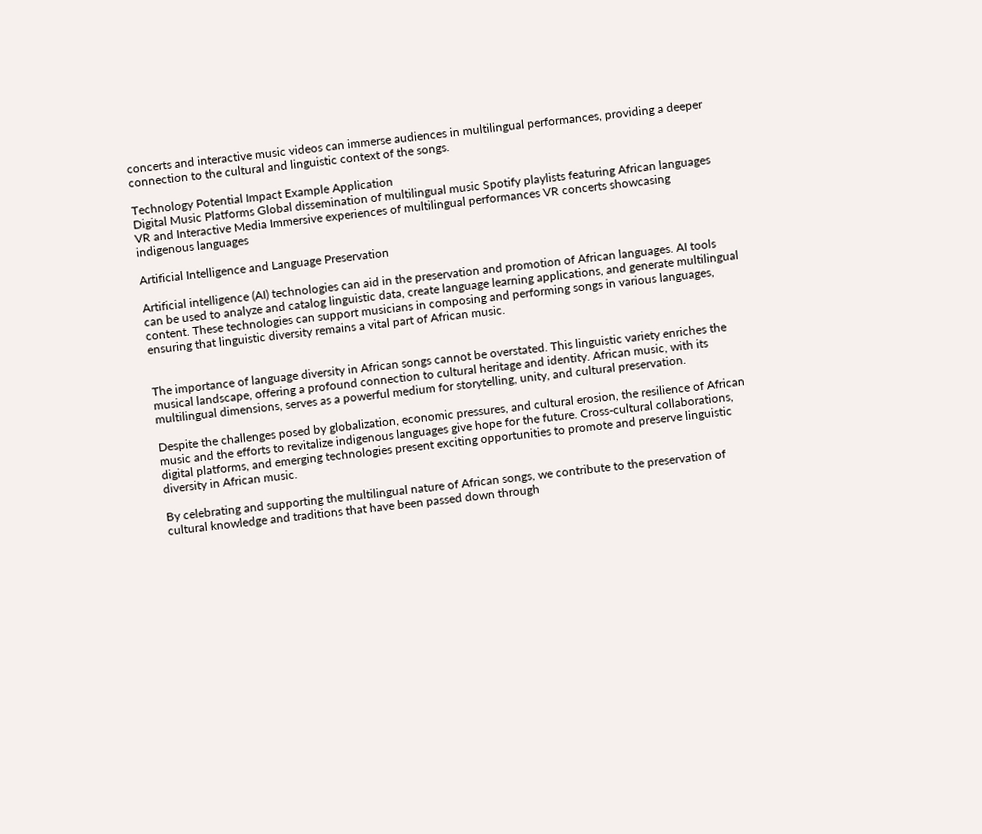concerts and interactive music videos can immerse audiences in multilingual performances, providing a deeper connection to the cultural and linguistic context of the songs.

Technology Potential Impact Example Application
Digital Music Platforms Global dissemination of multilingual music Spotify playlists featuring African languages
VR and Interactive Media Immersive experiences of multilingual performances VR concerts showcasing indigenous languages

Artificial Intelligence and Language Preservation

Artificial intelligence (AI) technologies can aid in the preservation and promotion of African languages. AI tools can be used to analyze and catalog linguistic data, create language learning applications, and generate multilingual content. These technologies can support musicians in composing and performing songs in various languages, ensuring that linguistic diversity remains a vital part of African music.


The importance of language diversity in African songs cannot be overstated. This linguistic variety enriches the musical landscape, offering a profound connection to cultural heritage and identity. African music, with its multilingual dimensions, serves as a powerful medium for storytelling, unity, and cultural preservation.

Despite the challenges posed by globalization, economic pressures, and cultural erosion, the resilience of African music and the efforts to revitalize indigenous languages give hope for the future. Cross-cultural collaborations, digital platforms, and emerging technologies present exciting opportunities to promote and preserve linguistic diversity in African music.

By celebrating and supporting the multilingual nature of African songs, we contribute to the preservation of cultural knowledge and traditions that have been passed down through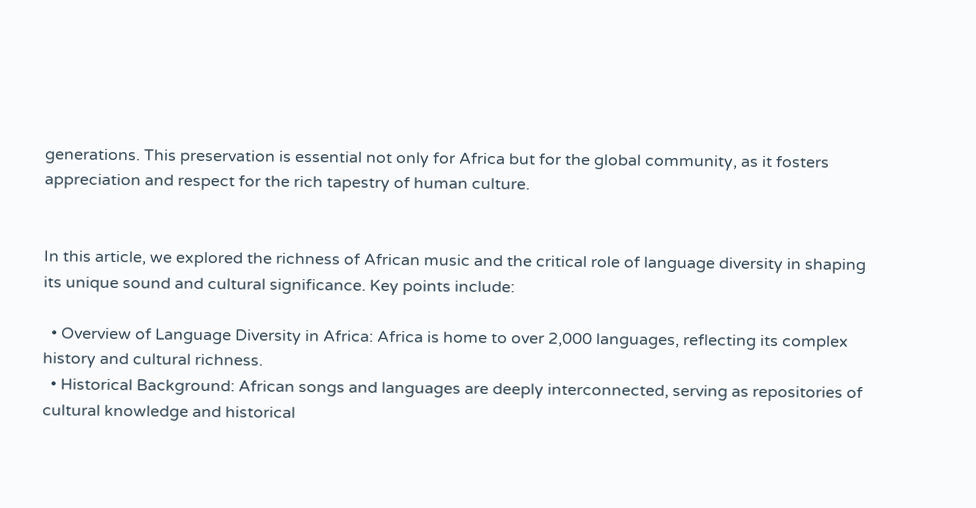generations. This preservation is essential not only for Africa but for the global community, as it fosters appreciation and respect for the rich tapestry of human culture.


In this article, we explored the richness of African music and the critical role of language diversity in shaping its unique sound and cultural significance. Key points include:

  • Overview of Language Diversity in Africa: Africa is home to over 2,000 languages, reflecting its complex history and cultural richness.
  • Historical Background: African songs and languages are deeply interconnected, serving as repositories of cultural knowledge and historical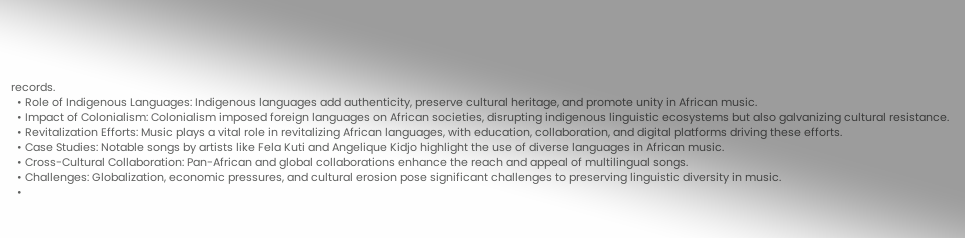records.
  • Role of Indigenous Languages: Indigenous languages add authenticity, preserve cultural heritage, and promote unity in African music.
  • Impact of Colonialism: Colonialism imposed foreign languages on African societies, disrupting indigenous linguistic ecosystems but also galvanizing cultural resistance.
  • Revitalization Efforts: Music plays a vital role in revitalizing African languages, with education, collaboration, and digital platforms driving these efforts.
  • Case Studies: Notable songs by artists like Fela Kuti and Angelique Kidjo highlight the use of diverse languages in African music.
  • Cross-Cultural Collaboration: Pan-African and global collaborations enhance the reach and appeal of multilingual songs.
  • Challenges: Globalization, economic pressures, and cultural erosion pose significant challenges to preserving linguistic diversity in music.
  •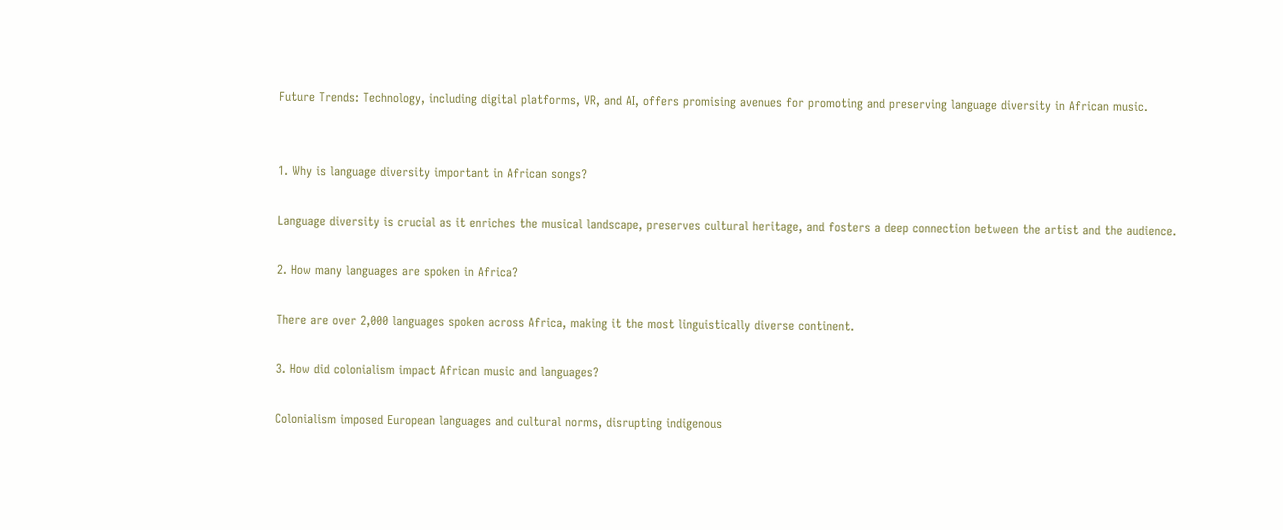Future Trends: Technology, including digital platforms, VR, and AI, offers promising avenues for promoting and preserving language diversity in African music.


1. Why is language diversity important in African songs?

Language diversity is crucial as it enriches the musical landscape, preserves cultural heritage, and fosters a deep connection between the artist and the audience.

2. How many languages are spoken in Africa?

There are over 2,000 languages spoken across Africa, making it the most linguistically diverse continent.

3. How did colonialism impact African music and languages?

Colonialism imposed European languages and cultural norms, disrupting indigenous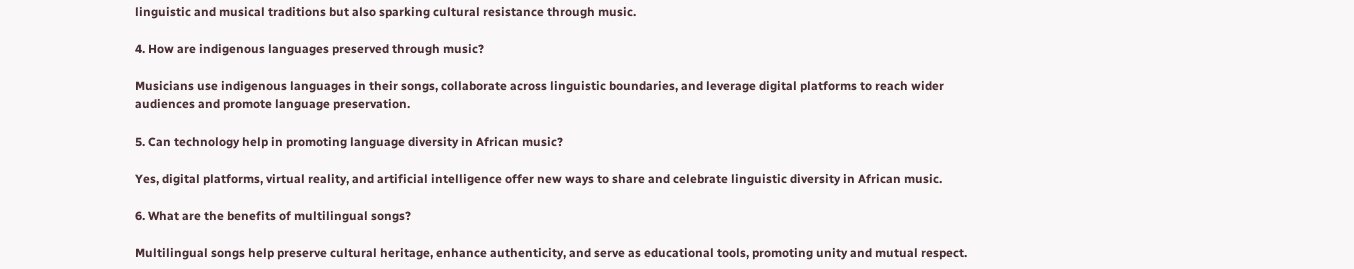linguistic and musical traditions but also sparking cultural resistance through music.

4. How are indigenous languages preserved through music?

Musicians use indigenous languages in their songs, collaborate across linguistic boundaries, and leverage digital platforms to reach wider audiences and promote language preservation.

5. Can technology help in promoting language diversity in African music?

Yes, digital platforms, virtual reality, and artificial intelligence offer new ways to share and celebrate linguistic diversity in African music.

6. What are the benefits of multilingual songs?

Multilingual songs help preserve cultural heritage, enhance authenticity, and serve as educational tools, promoting unity and mutual respect.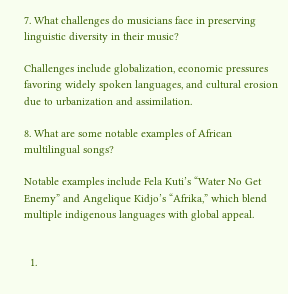7. What challenges do musicians face in preserving linguistic diversity in their music?

Challenges include globalization, economic pressures favoring widely spoken languages, and cultural erosion due to urbanization and assimilation.

8. What are some notable examples of African multilingual songs?

Notable examples include Fela Kuti’s “Water No Get Enemy” and Angelique Kidjo’s “Afrika,” which blend multiple indigenous languages with global appeal.


  1.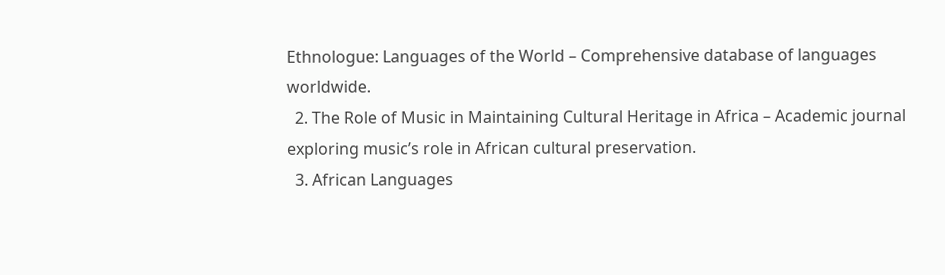Ethnologue: Languages of the World – Comprehensive database of languages worldwide.
  2. The Role of Music in Maintaining Cultural Heritage in Africa – Academic journal exploring music’s role in African cultural preservation.
  3. African Languages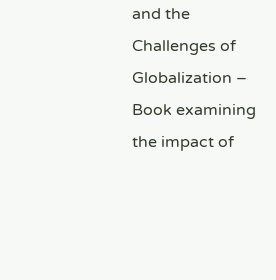and the Challenges of Globalization – Book examining the impact of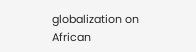globalization on African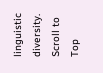linguistic diversity.
Scroll to Top